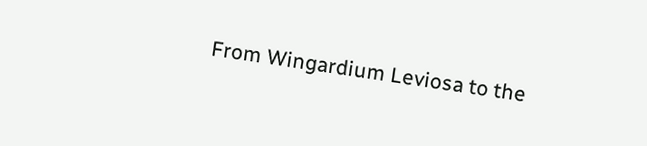From Wingardium Leviosa to the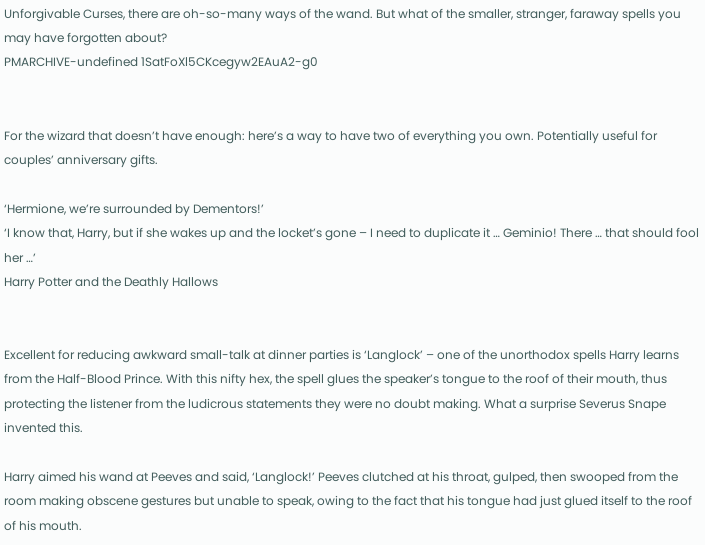Unforgivable Curses, there are oh-so-many ways of the wand. But what of the smaller, stranger, faraway spells you may have forgotten about?
PMARCHIVE-undefined 1SatFoXl5CKcegyw2EAuA2-g0


For the wizard that doesn’t have enough: here’s a way to have two of everything you own. Potentially useful for couples’ anniversary gifts.

‘Hermione, we’re surrounded by Dementors!’
‘I know that, Harry, but if she wakes up and the locket’s gone – I need to duplicate it … Geminio! There … that should fool her …’
Harry Potter and the Deathly Hallows


Excellent for reducing awkward small-talk at dinner parties is ‘Langlock’ – one of the unorthodox spells Harry learns from the Half-Blood Prince. With this nifty hex, the spell glues the speaker’s tongue to the roof of their mouth, thus protecting the listener from the ludicrous statements they were no doubt making. What a surprise Severus Snape invented this.

Harry aimed his wand at Peeves and said, ‘Langlock!’ Peeves clutched at his throat, gulped, then swooped from the room making obscene gestures but unable to speak, owing to the fact that his tongue had just glued itself to the roof of his mouth.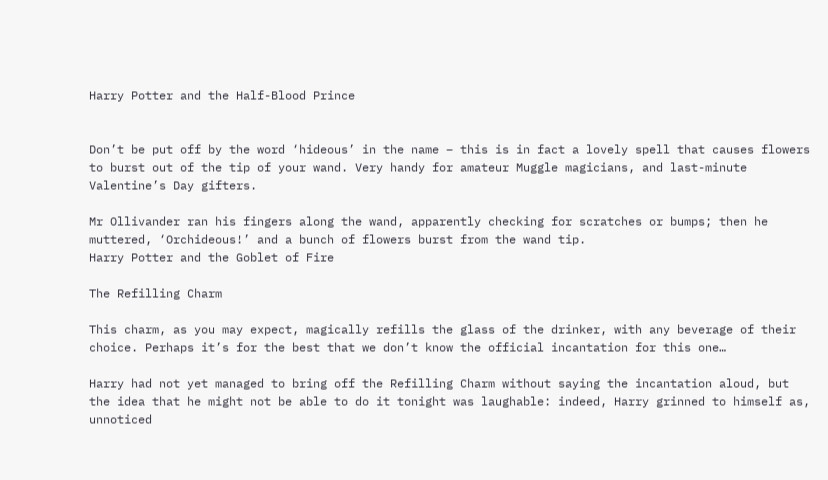Harry Potter and the Half-Blood Prince


Don’t be put off by the word ‘hideous’ in the name – this is in fact a lovely spell that causes flowers to burst out of the tip of your wand. Very handy for amateur Muggle magicians, and last-minute Valentine’s Day gifters.

Mr Ollivander ran his fingers along the wand, apparently checking for scratches or bumps; then he muttered, ‘Orchideous!’ and a bunch of flowers burst from the wand tip.
Harry Potter and the Goblet of Fire

The Refilling Charm

This charm, as you may expect, magically refills the glass of the drinker, with any beverage of their choice. Perhaps it’s for the best that we don’t know the official incantation for this one…

Harry had not yet managed to bring off the Refilling Charm without saying the incantation aloud, but the idea that he might not be able to do it tonight was laughable: indeed, Harry grinned to himself as, unnoticed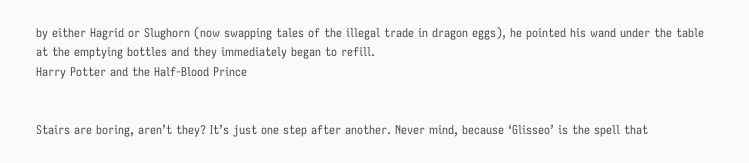by either Hagrid or Slughorn (now swapping tales of the illegal trade in dragon eggs), he pointed his wand under the table at the emptying bottles and they immediately began to refill.
Harry Potter and the Half-Blood Prince


Stairs are boring, aren’t they? It’s just one step after another. Never mind, because ‘Glisseo’ is the spell that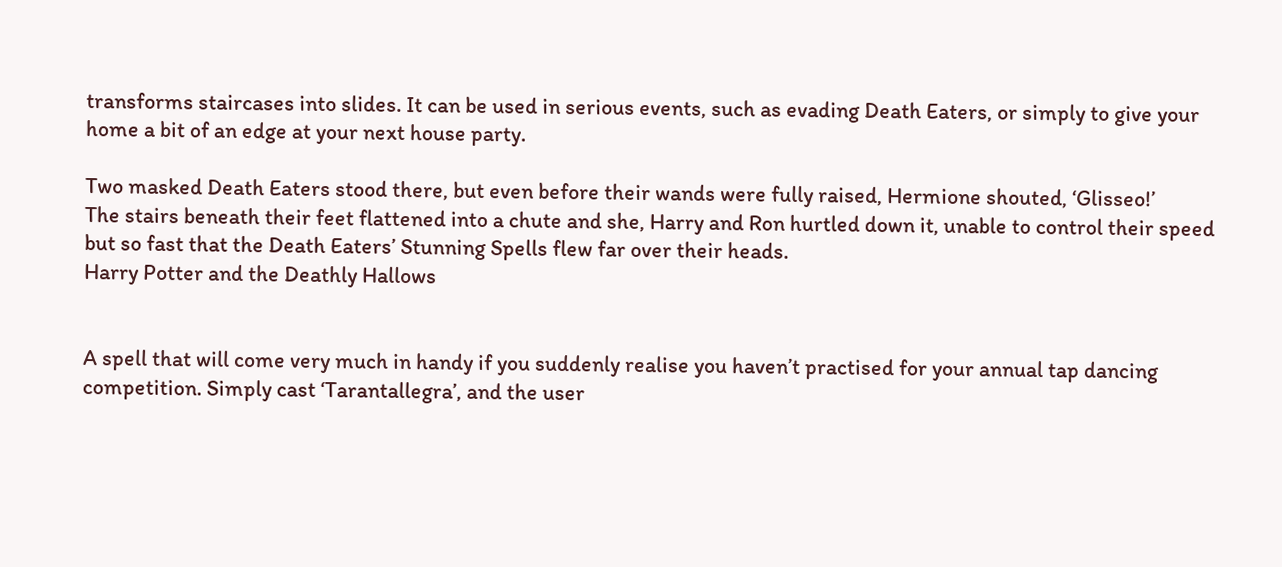transforms staircases into slides. It can be used in serious events, such as evading Death Eaters, or simply to give your home a bit of an edge at your next house party.

Two masked Death Eaters stood there, but even before their wands were fully raised, Hermione shouted, ‘Glisseo!’
The stairs beneath their feet flattened into a chute and she, Harry and Ron hurtled down it, unable to control their speed but so fast that the Death Eaters’ Stunning Spells flew far over their heads.
Harry Potter and the Deathly Hallows


A spell that will come very much in handy if you suddenly realise you haven’t practised for your annual tap dancing competition. Simply cast ‘Tarantallegra’, and the user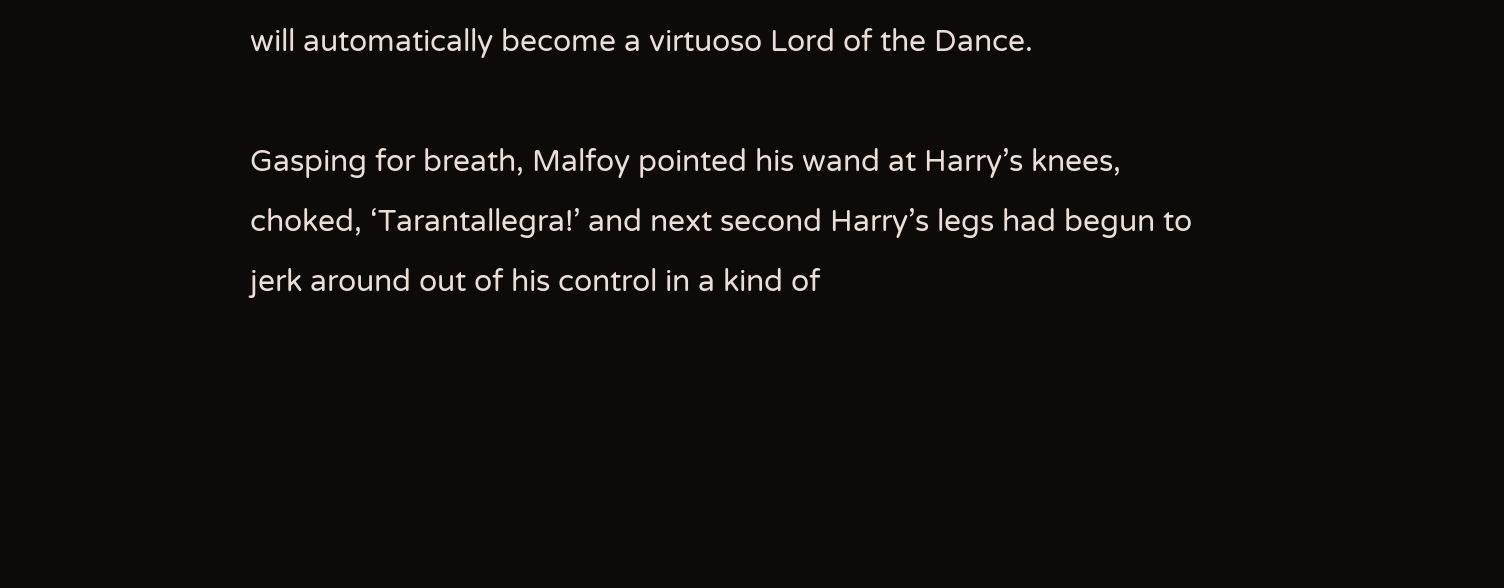will automatically become a virtuoso Lord of the Dance.

Gasping for breath, Malfoy pointed his wand at Harry’s knees, choked, ‘Tarantallegra!’ and next second Harry’s legs had begun to jerk around out of his control in a kind of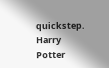quickstep.
Harry Potter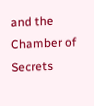and the Chamber of Secrets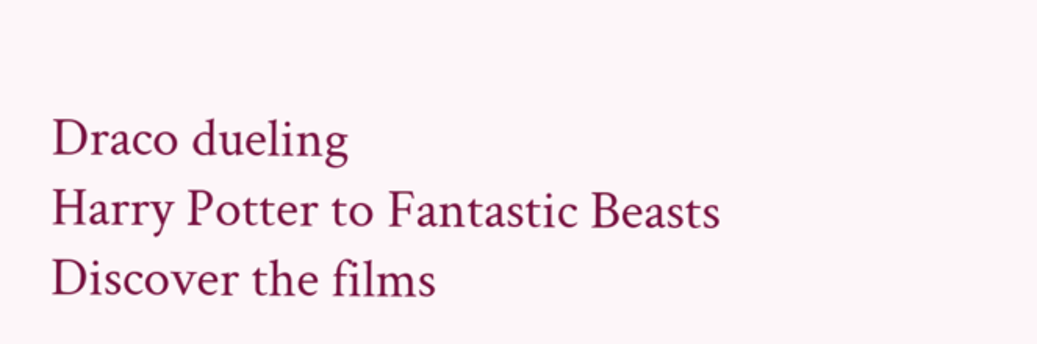Draco dueling
Harry Potter to Fantastic Beasts
Discover the films